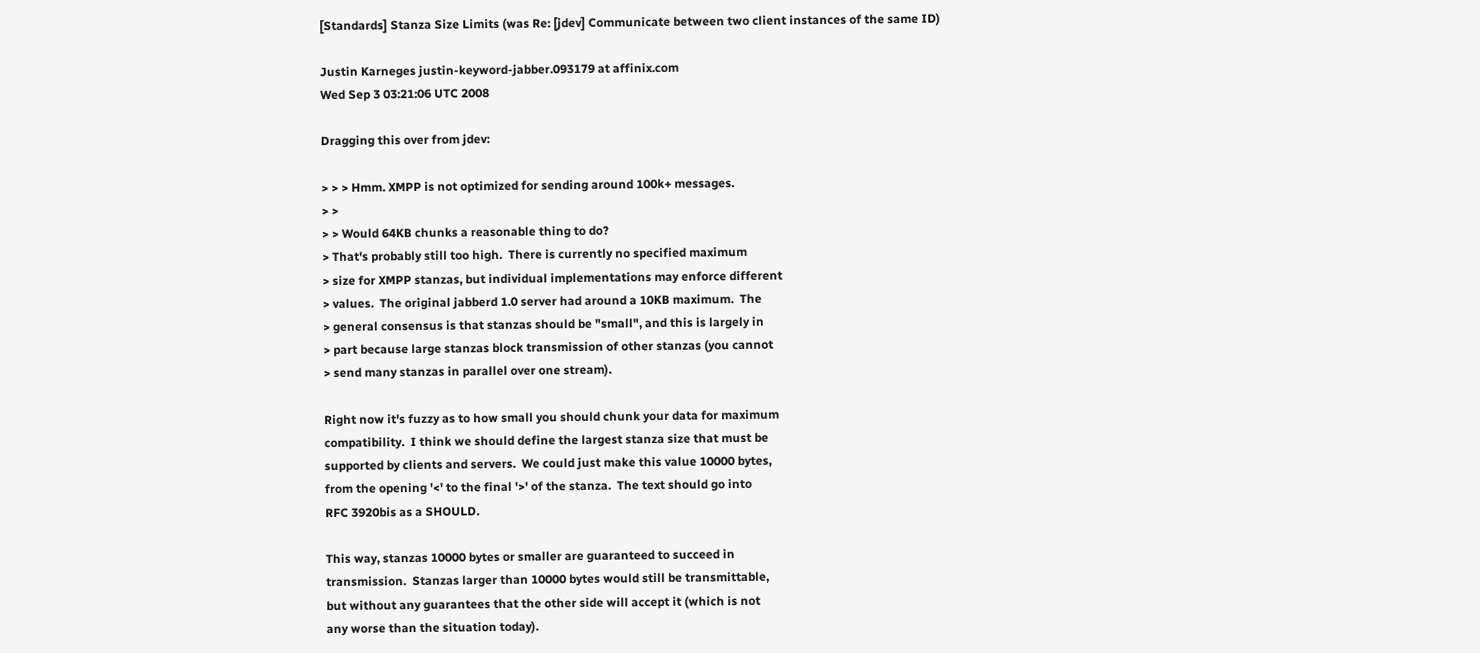[Standards] Stanza Size Limits (was Re: [jdev] Communicate between two client instances of the same ID)

Justin Karneges justin-keyword-jabber.093179 at affinix.com
Wed Sep 3 03:21:06 UTC 2008

Dragging this over from jdev:

> > > Hmm. XMPP is not optimized for sending around 100k+ messages.
> >
> > Would 64KB chunks a reasonable thing to do?
> That's probably still too high.  There is currently no specified maximum
> size for XMPP stanzas, but individual implementations may enforce different
> values.  The original jabberd 1.0 server had around a 10KB maximum.  The
> general consensus is that stanzas should be "small", and this is largely in
> part because large stanzas block transmission of other stanzas (you cannot
> send many stanzas in parallel over one stream).

Right now it's fuzzy as to how small you should chunk your data for maximum
compatibility.  I think we should define the largest stanza size that must be
supported by clients and servers.  We could just make this value 10000 bytes,
from the opening '<' to the final '>' of the stanza.  The text should go into
RFC 3920bis as a SHOULD.

This way, stanzas 10000 bytes or smaller are guaranteed to succeed in
transmission.  Stanzas larger than 10000 bytes would still be transmittable,
but without any guarantees that the other side will accept it (which is not
any worse than the situation today).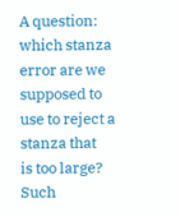A question: which stanza error are we supposed to use to reject a stanza that
is too large?  Such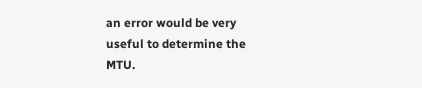an error would be very useful to determine the MTU.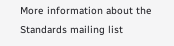More information about the Standards mailing list